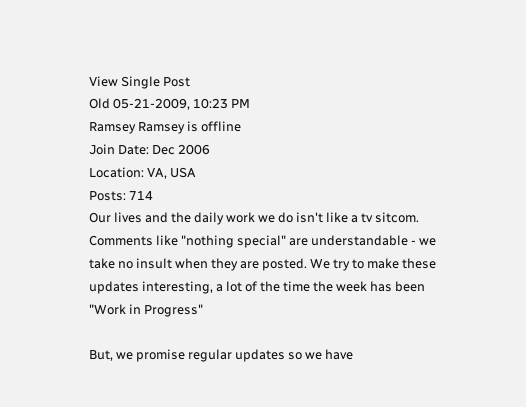View Single Post
Old 05-21-2009, 10:23 PM
Ramsey Ramsey is offline
Join Date: Dec 2006
Location: VA, USA
Posts: 714
Our lives and the daily work we do isn't like a tv sitcom. Comments like "nothing special" are understandable - we take no insult when they are posted. We try to make these updates interesting, a lot of the time the week has been "Work in Progress"

But, we promise regular updates so we have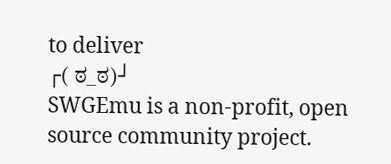to deliver
┌( ಠ_ಠ)┘
SWGEmu is a non-profit, open source community project.